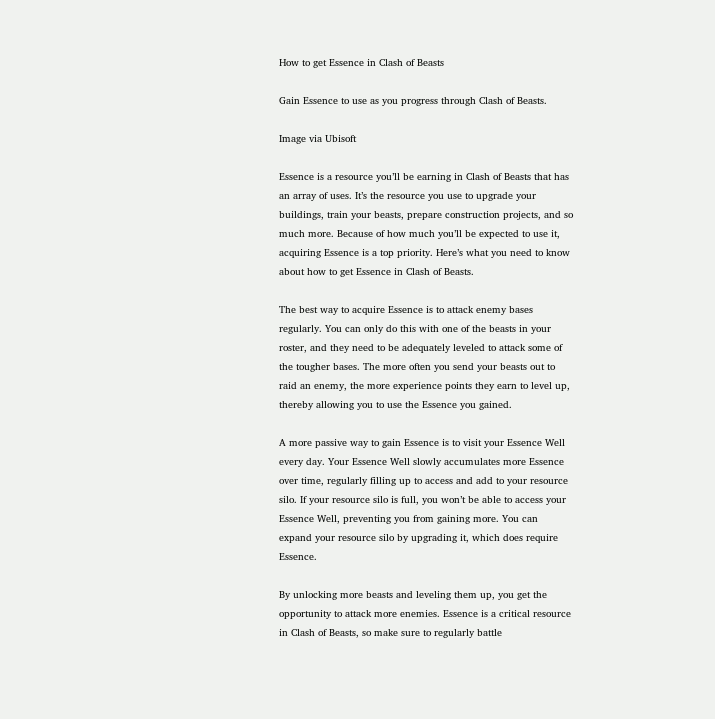How to get Essence in Clash of Beasts

Gain Essence to use as you progress through Clash of Beasts.

Image via Ubisoft

Essence is a resource you’ll be earning in Clash of Beasts that has an array of uses. It’s the resource you use to upgrade your buildings, train your beasts, prepare construction projects, and so much more. Because of how much you’ll be expected to use it, acquiring Essence is a top priority. Here’s what you need to know about how to get Essence in Clash of Beasts.

The best way to acquire Essence is to attack enemy bases regularly. You can only do this with one of the beasts in your roster, and they need to be adequately leveled to attack some of the tougher bases. The more often you send your beasts out to raid an enemy, the more experience points they earn to level up, thereby allowing you to use the Essence you gained.

A more passive way to gain Essence is to visit your Essence Well every day. Your Essence Well slowly accumulates more Essence over time, regularly filling up to access and add to your resource silo. If your resource silo is full, you won’t be able to access your Essence Well, preventing you from gaining more. You can expand your resource silo by upgrading it, which does require Essence.

By unlocking more beasts and leveling them up, you get the opportunity to attack more enemies. Essence is a critical resource in Clash of Beasts, so make sure to regularly battle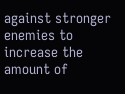against stronger enemies to increase the amount of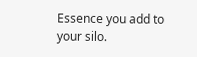Essence you add to your silo.